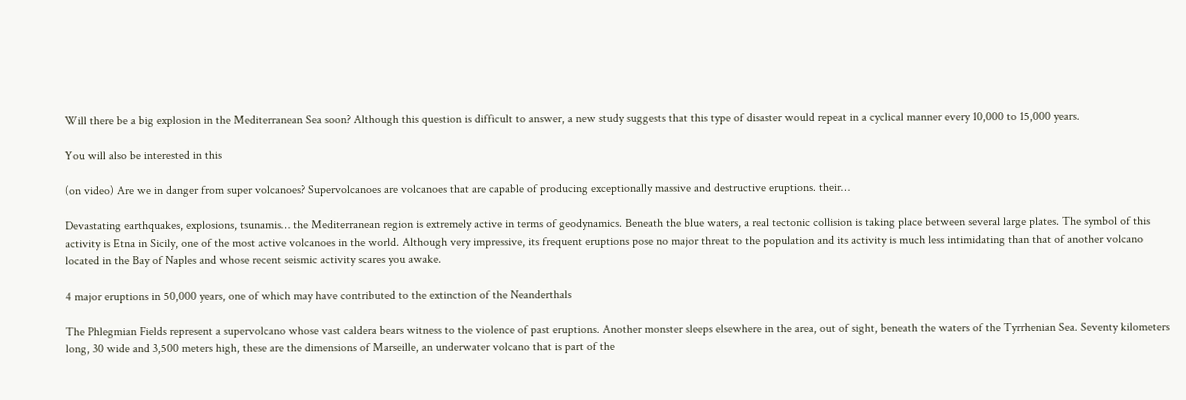Will there be a big explosion in the Mediterranean Sea soon? Although this question is difficult to answer, a new study suggests that this type of disaster would repeat in a cyclical manner every 10,000 to 15,000 years.

You will also be interested in this

(on video) Are we in danger from super volcanoes? Supervolcanoes are volcanoes that are capable of producing exceptionally massive and destructive eruptions. their…

Devastating earthquakes, explosions, tsunamis… the Mediterranean region is extremely active in terms of geodynamics. Beneath the blue waters, a real tectonic collision is taking place between several large plates. The symbol of this activity is Etna in Sicily, one of the most active volcanoes in the world. Although very impressive, its frequent eruptions pose no major threat to the population and its activity is much less intimidating than that of another volcano located in the Bay of Naples and whose recent seismic activity scares you awake.

4 major eruptions in 50,000 years, one of which may have contributed to the extinction of the Neanderthals

The Phlegmian Fields represent a supervolcano whose vast caldera bears witness to the violence of past eruptions. Another monster sleeps elsewhere in the area, out of sight, beneath the waters of the Tyrrhenian Sea. Seventy kilometers long, 30 wide and 3,500 meters high, these are the dimensions of Marseille, an underwater volcano that is part of the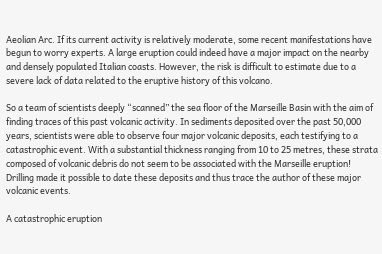Aeolian Arc. If its current activity is relatively moderate, some recent manifestations have begun to worry experts. A large eruption could indeed have a major impact on the nearby and densely populated Italian coasts. However, the risk is difficult to estimate due to a severe lack of data related to the eruptive history of this volcano.

So a team of scientists deeply “scanned” the sea floor of the Marseille Basin with the aim of finding traces of this past volcanic activity. In sediments deposited over the past 50,000 years, scientists were able to observe four major volcanic deposits, each testifying to a catastrophic event. With a substantial thickness ranging from 10 to 25 metres, these strata composed of volcanic debris do not seem to be associated with the Marseille eruption! Drilling made it possible to date these deposits and thus trace the author of these major volcanic events.

A catastrophic eruption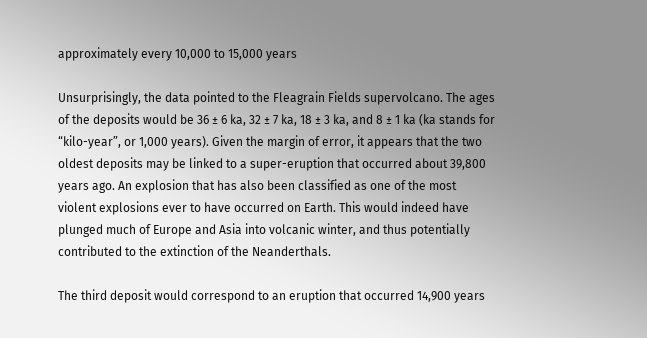approximately every 10,000 to 15,000 years

Unsurprisingly, the data pointed to the Fleagrain Fields supervolcano. The ages of the deposits would be 36 ± 6 ka, 32 ± 7 ka, 18 ± 3 ka, and 8 ± 1 ka (ka stands for “kilo-year”, or 1,000 years). Given the margin of error, it appears that the two oldest deposits may be linked to a super-eruption that occurred about 39,800 years ago. An explosion that has also been classified as one of the most violent explosions ever to have occurred on Earth. This would indeed have plunged much of Europe and Asia into volcanic winter, and thus potentially contributed to the extinction of the Neanderthals.

The third deposit would correspond to an eruption that occurred 14,900 years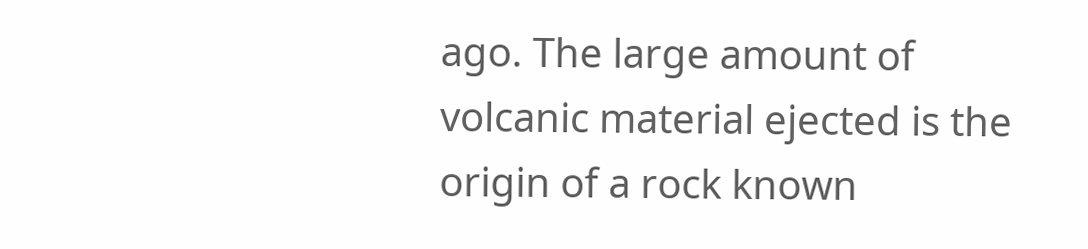ago. The large amount of volcanic material ejected is the origin of a rock known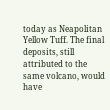today as Neapolitan Yellow Tuff. The final deposits, still attributed to the same volcano, would have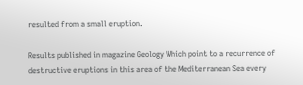resulted from a small eruption.

Results published in magazine Geology Which point to a recurrence of destructive eruptions in this area of the Mediterranean Sea every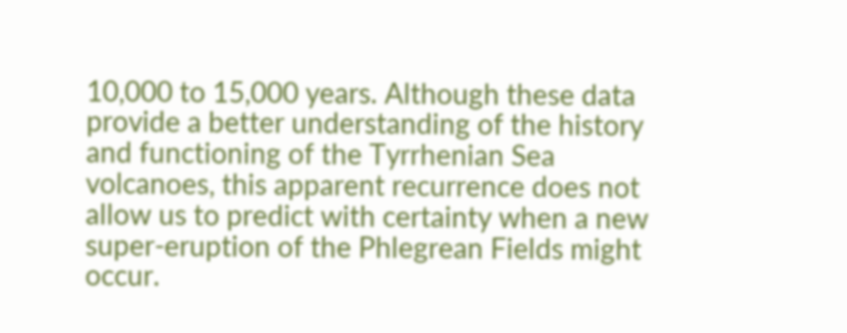10,000 to 15,000 years. Although these data provide a better understanding of the history and functioning of the Tyrrhenian Sea volcanoes, this apparent recurrence does not allow us to predict with certainty when a new super-eruption of the Phlegrean Fields might occur.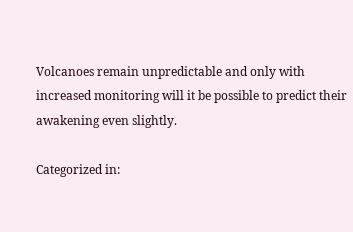Volcanoes remain unpredictable and only with increased monitoring will it be possible to predict their awakening even slightly.

Categorized in: